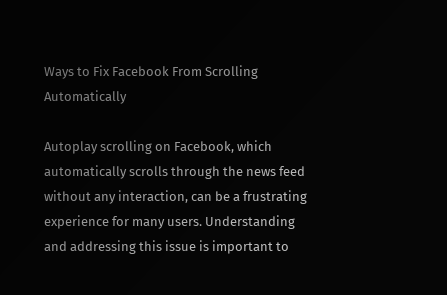Ways to Fix Facebook From Scrolling Automatically

Autoplay scrolling on Facebook, which automatically scrolls through the news feed without any interaction, can be a frustrating experience for many users. Understanding and addressing this issue is important to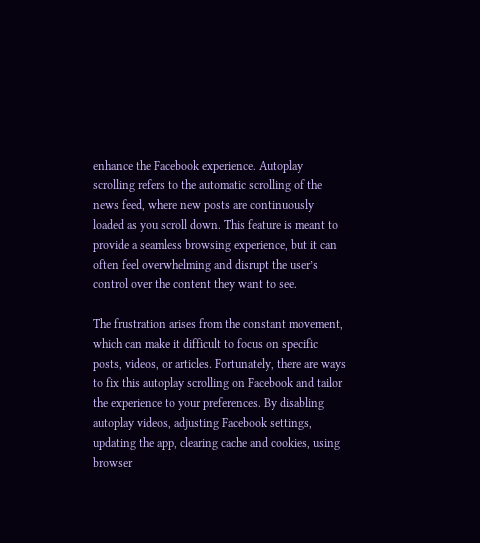enhance the Facebook experience. Autoplay scrolling refers to the automatic scrolling of the news feed, where new posts are continuously loaded as you scroll down. This feature is meant to provide a seamless browsing experience, but it can often feel overwhelming and disrupt the user’s control over the content they want to see.

The frustration arises from the constant movement, which can make it difficult to focus on specific posts, videos, or articles. Fortunately, there are ways to fix this autoplay scrolling on Facebook and tailor the experience to your preferences. By disabling autoplay videos, adjusting Facebook settings, updating the app, clearing cache and cookies, using browser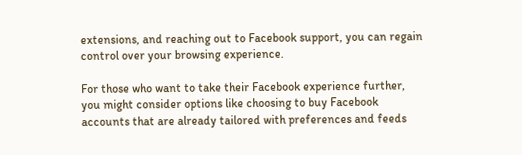extensions, and reaching out to Facebook support, you can regain control over your browsing experience.

For those who want to take their Facebook experience further, you might consider options like choosing to buy Facebook accounts that are already tailored with preferences and feeds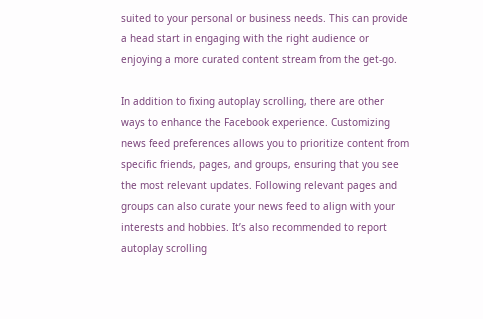suited to your personal or business needs. This can provide a head start in engaging with the right audience or enjoying a more curated content stream from the get-go.

In addition to fixing autoplay scrolling, there are other ways to enhance the Facebook experience. Customizing news feed preferences allows you to prioritize content from specific friends, pages, and groups, ensuring that you see the most relevant updates. Following relevant pages and groups can also curate your news feed to align with your interests and hobbies. It’s also recommended to report autoplay scrolling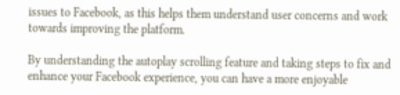issues to Facebook, as this helps them understand user concerns and work towards improving the platform.

By understanding the autoplay scrolling feature and taking steps to fix and enhance your Facebook experience, you can have a more enjoyable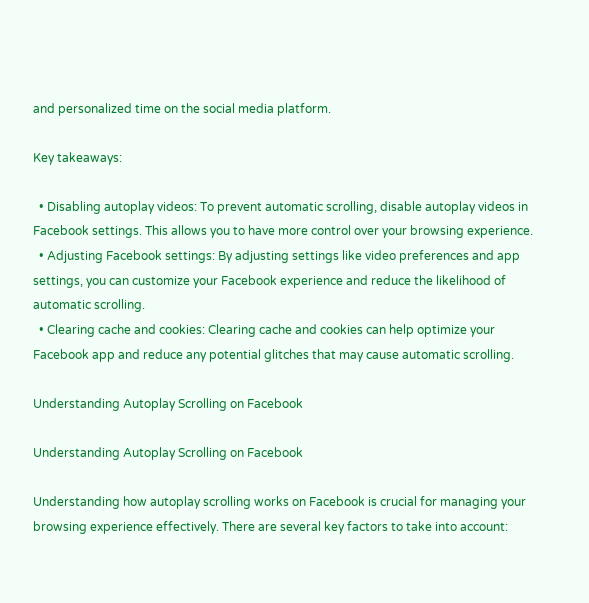and personalized time on the social media platform.

Key takeaways:

  • Disabling autoplay videos: To prevent automatic scrolling, disable autoplay videos in Facebook settings. This allows you to have more control over your browsing experience.
  • Adjusting Facebook settings: By adjusting settings like video preferences and app settings, you can customize your Facebook experience and reduce the likelihood of automatic scrolling.
  • Clearing cache and cookies: Clearing cache and cookies can help optimize your Facebook app and reduce any potential glitches that may cause automatic scrolling.

Understanding Autoplay Scrolling on Facebook

Understanding Autoplay Scrolling on Facebook

Understanding how autoplay scrolling works on Facebook is crucial for managing your browsing experience effectively. There are several key factors to take into account: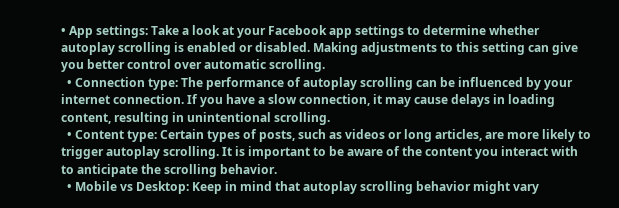• App settings: Take a look at your Facebook app settings to determine whether autoplay scrolling is enabled or disabled. Making adjustments to this setting can give you better control over automatic scrolling.
  • Connection type: The performance of autoplay scrolling can be influenced by your internet connection. If you have a slow connection, it may cause delays in loading content, resulting in unintentional scrolling.
  • Content type: Certain types of posts, such as videos or long articles, are more likely to trigger autoplay scrolling. It is important to be aware of the content you interact with to anticipate the scrolling behavior.
  • Mobile vs Desktop: Keep in mind that autoplay scrolling behavior might vary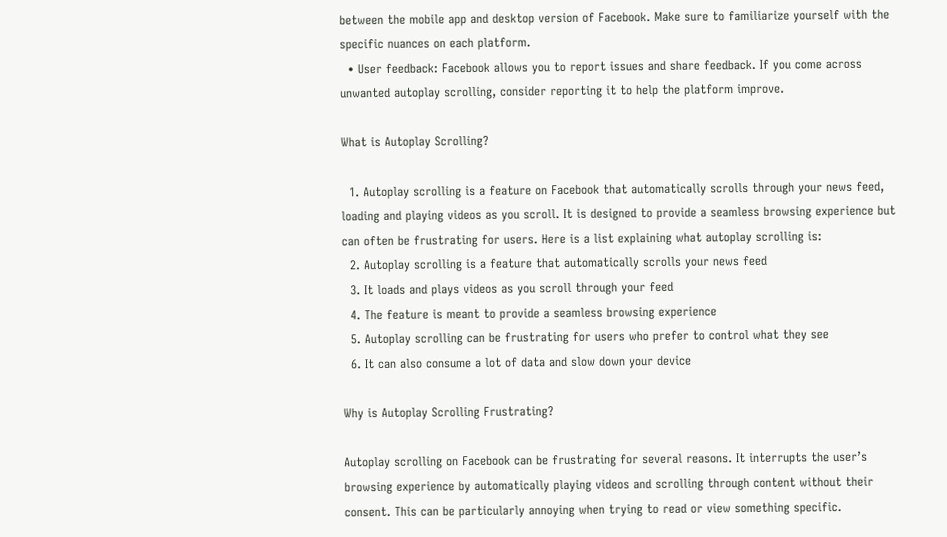between the mobile app and desktop version of Facebook. Make sure to familiarize yourself with the specific nuances on each platform.
  • User feedback: Facebook allows you to report issues and share feedback. If you come across unwanted autoplay scrolling, consider reporting it to help the platform improve.

What is Autoplay Scrolling?

  1. Autoplay scrolling is a feature on Facebook that automatically scrolls through your news feed, loading and playing videos as you scroll. It is designed to provide a seamless browsing experience but can often be frustrating for users. Here is a list explaining what autoplay scrolling is:
  2. Autoplay scrolling is a feature that automatically scrolls your news feed
  3. It loads and plays videos as you scroll through your feed
  4. The feature is meant to provide a seamless browsing experience
  5. Autoplay scrolling can be frustrating for users who prefer to control what they see
  6. It can also consume a lot of data and slow down your device

Why is Autoplay Scrolling Frustrating?

Autoplay scrolling on Facebook can be frustrating for several reasons. It interrupts the user’s browsing experience by automatically playing videos and scrolling through content without their consent. This can be particularly annoying when trying to read or view something specific.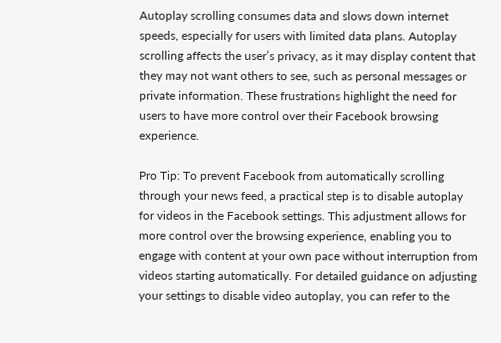Autoplay scrolling consumes data and slows down internet speeds, especially for users with limited data plans. Autoplay scrolling affects the user’s privacy, as it may display content that they may not want others to see, such as personal messages or private information. These frustrations highlight the need for users to have more control over their Facebook browsing experience.

Pro Tip: To prevent Facebook from automatically scrolling through your news feed, a practical step is to disable autoplay for videos in the Facebook settings. This adjustment allows for more control over the browsing experience, enabling you to engage with content at your own pace without interruption from videos starting automatically. For detailed guidance on adjusting your settings to disable video autoplay, you can refer to the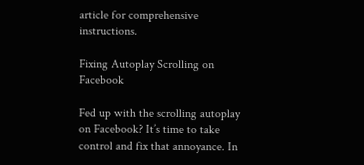article for comprehensive instructions.

Fixing Autoplay Scrolling on Facebook

Fed up with the scrolling autoplay on Facebook? It’s time to take control and fix that annoyance. In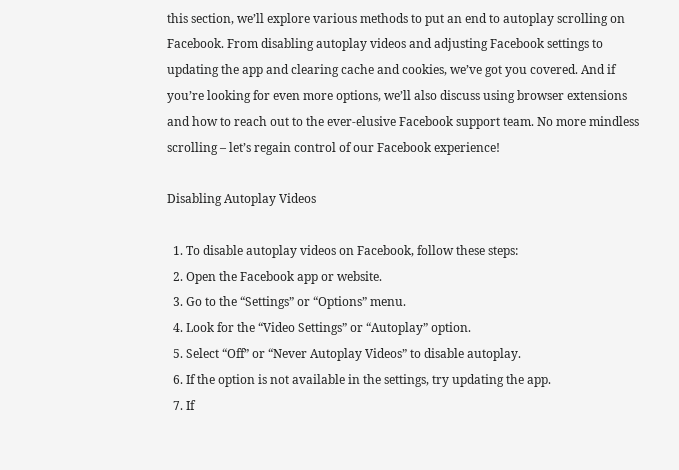this section, we’ll explore various methods to put an end to autoplay scrolling on Facebook. From disabling autoplay videos and adjusting Facebook settings to updating the app and clearing cache and cookies, we’ve got you covered. And if you’re looking for even more options, we’ll also discuss using browser extensions and how to reach out to the ever-elusive Facebook support team. No more mindless scrolling – let’s regain control of our Facebook experience!

Disabling Autoplay Videos

  1. To disable autoplay videos on Facebook, follow these steps:
  2. Open the Facebook app or website.
  3. Go to the “Settings” or “Options” menu.
  4. Look for the “Video Settings” or “Autoplay” option.
  5. Select “Off” or “Never Autoplay Videos” to disable autoplay.
  6. If the option is not available in the settings, try updating the app.
  7. If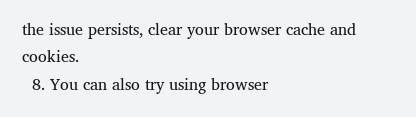the issue persists, clear your browser cache and cookies.
  8. You can also try using browser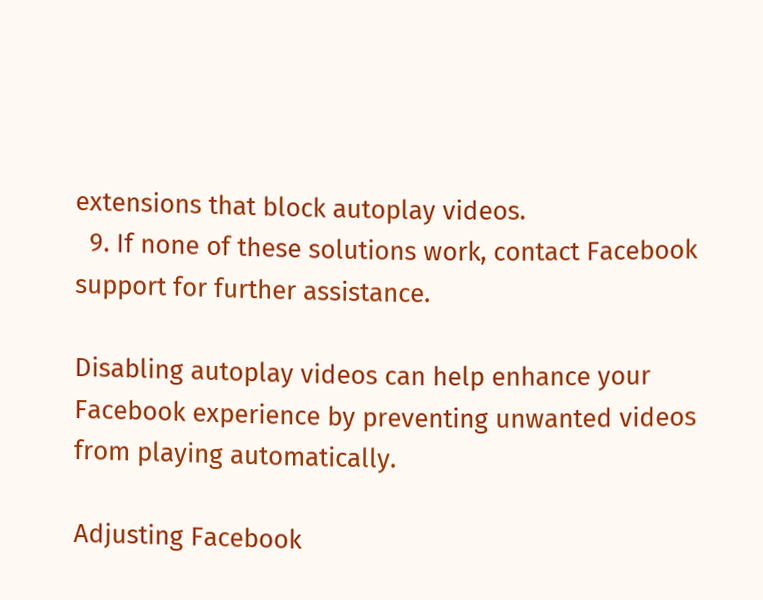extensions that block autoplay videos.
  9. If none of these solutions work, contact Facebook support for further assistance.

Disabling autoplay videos can help enhance your Facebook experience by preventing unwanted videos from playing automatically.

Adjusting Facebook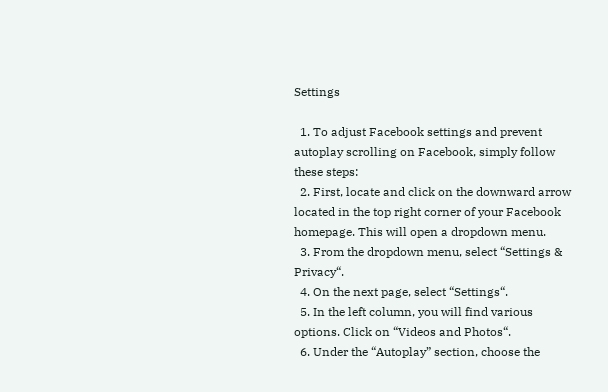Settings

  1. To adjust Facebook settings and prevent autoplay scrolling on Facebook, simply follow these steps:
  2. First, locate and click on the downward arrow located in the top right corner of your Facebook homepage. This will open a dropdown menu.
  3. From the dropdown menu, select “Settings & Privacy“.
  4. On the next page, select “Settings“.
  5. In the left column, you will find various options. Click on “Videos and Photos“.
  6. Under the “Autoplay” section, choose the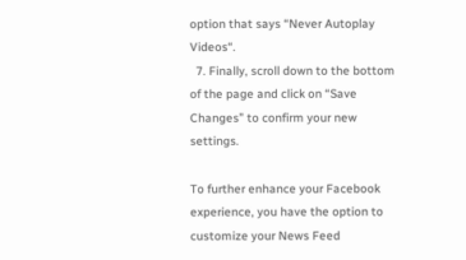option that says “Never Autoplay Videos“.
  7. Finally, scroll down to the bottom of the page and click on “Save Changes” to confirm your new settings.

To further enhance your Facebook experience, you have the option to customize your News Feed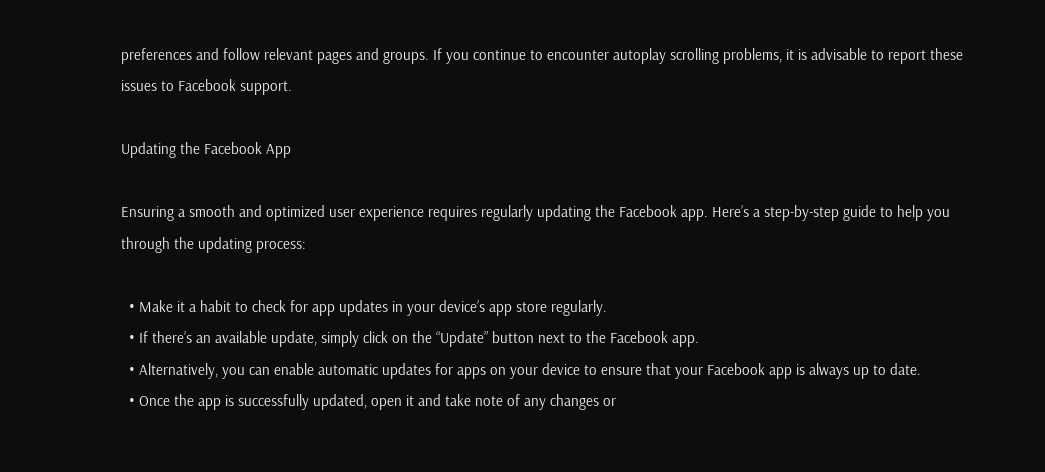preferences and follow relevant pages and groups. If you continue to encounter autoplay scrolling problems, it is advisable to report these issues to Facebook support.

Updating the Facebook App

Ensuring a smooth and optimized user experience requires regularly updating the Facebook app. Here’s a step-by-step guide to help you through the updating process:

  • Make it a habit to check for app updates in your device’s app store regularly.
  • If there’s an available update, simply click on the “Update” button next to the Facebook app.
  • Alternatively, you can enable automatic updates for apps on your device to ensure that your Facebook app is always up to date.
  • Once the app is successfully updated, open it and take note of any changes or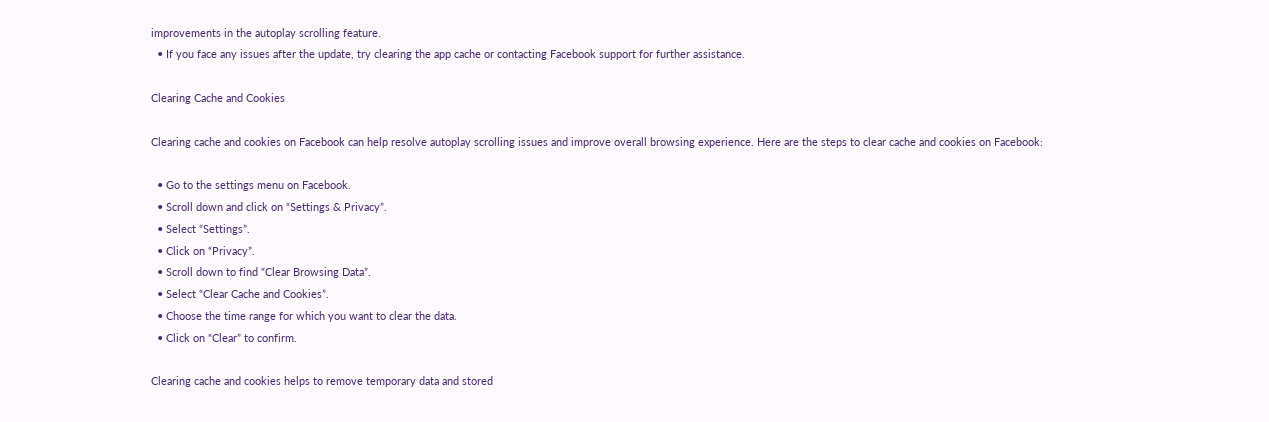improvements in the autoplay scrolling feature.
  • If you face any issues after the update, try clearing the app cache or contacting Facebook support for further assistance.

Clearing Cache and Cookies

Clearing cache and cookies on Facebook can help resolve autoplay scrolling issues and improve overall browsing experience. Here are the steps to clear cache and cookies on Facebook:

  • Go to the settings menu on Facebook.
  • Scroll down and click on “Settings & Privacy”.
  • Select “Settings”.
  • Click on “Privacy”.
  • Scroll down to find “Clear Browsing Data”.
  • Select “Clear Cache and Cookies”.
  • Choose the time range for which you want to clear the data.
  • Click on “Clear” to confirm.

Clearing cache and cookies helps to remove temporary data and stored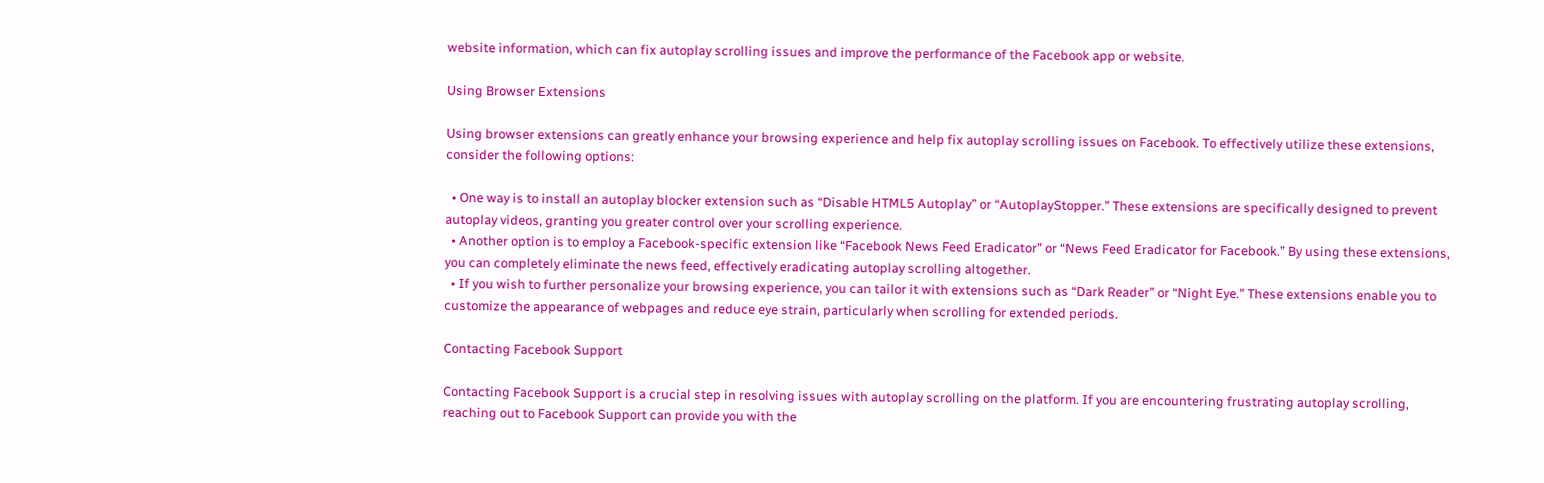website information, which can fix autoplay scrolling issues and improve the performance of the Facebook app or website.

Using Browser Extensions

Using browser extensions can greatly enhance your browsing experience and help fix autoplay scrolling issues on Facebook. To effectively utilize these extensions, consider the following options:

  • One way is to install an autoplay blocker extension such as “Disable HTML5 Autoplay” or “AutoplayStopper.” These extensions are specifically designed to prevent autoplay videos, granting you greater control over your scrolling experience.
  • Another option is to employ a Facebook-specific extension like “Facebook News Feed Eradicator” or “News Feed Eradicator for Facebook.” By using these extensions, you can completely eliminate the news feed, effectively eradicating autoplay scrolling altogether.
  • If you wish to further personalize your browsing experience, you can tailor it with extensions such as “Dark Reader” or “Night Eye.” These extensions enable you to customize the appearance of webpages and reduce eye strain, particularly when scrolling for extended periods.

Contacting Facebook Support

Contacting Facebook Support is a crucial step in resolving issues with autoplay scrolling on the platform. If you are encountering frustrating autoplay scrolling, reaching out to Facebook Support can provide you with the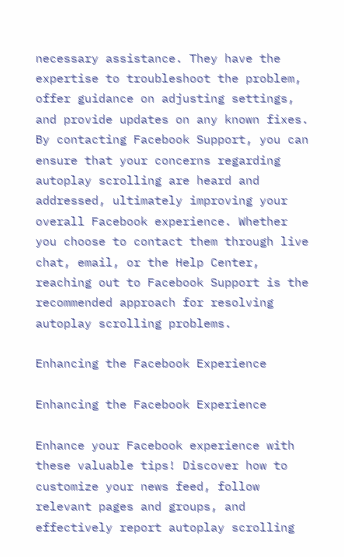necessary assistance. They have the expertise to troubleshoot the problem, offer guidance on adjusting settings, and provide updates on any known fixes. By contacting Facebook Support, you can ensure that your concerns regarding autoplay scrolling are heard and addressed, ultimately improving your overall Facebook experience. Whether you choose to contact them through live chat, email, or the Help Center, reaching out to Facebook Support is the recommended approach for resolving autoplay scrolling problems.

Enhancing the Facebook Experience

Enhancing the Facebook Experience

Enhance your Facebook experience with these valuable tips! Discover how to customize your news feed, follow relevant pages and groups, and effectively report autoplay scrolling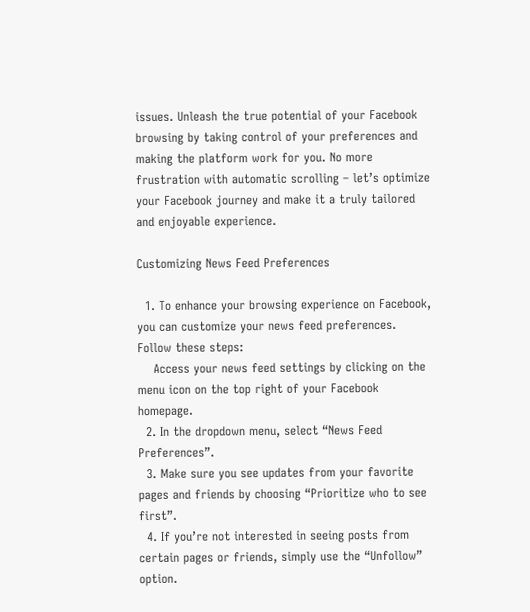issues. Unleash the true potential of your Facebook browsing by taking control of your preferences and making the platform work for you. No more frustration with automatic scrolling – let’s optimize your Facebook journey and make it a truly tailored and enjoyable experience.

Customizing News Feed Preferences

  1. To enhance your browsing experience on Facebook, you can customize your news feed preferences. Follow these steps:
    Access your news feed settings by clicking on the menu icon on the top right of your Facebook homepage.
  2. In the dropdown menu, select “News Feed Preferences”.
  3. Make sure you see updates from your favorite pages and friends by choosing “Prioritize who to see first”.
  4. If you’re not interested in seeing posts from certain pages or friends, simply use the “Unfollow” option.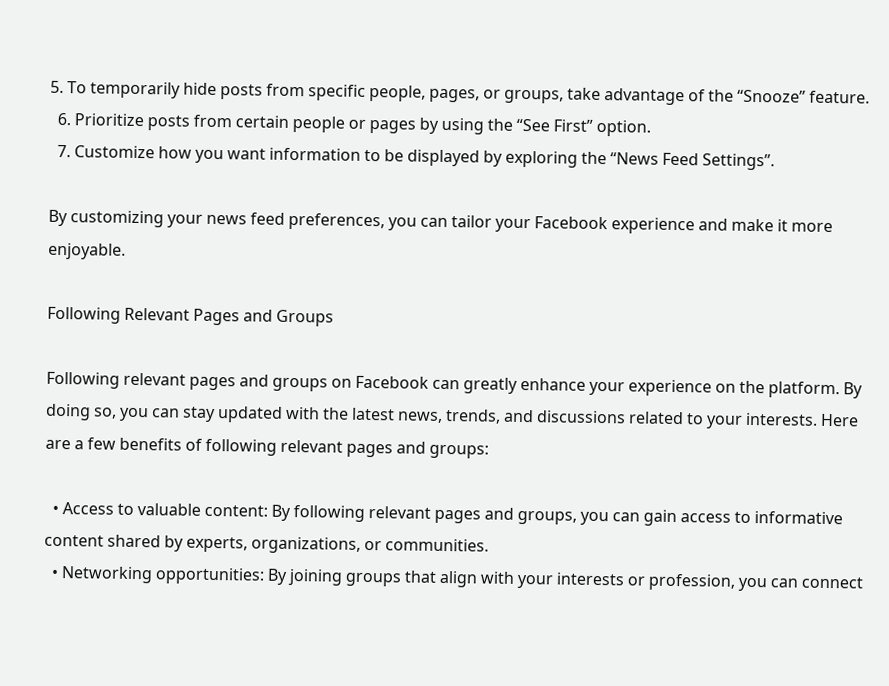5. To temporarily hide posts from specific people, pages, or groups, take advantage of the “Snooze” feature.
  6. Prioritize posts from certain people or pages by using the “See First” option.
  7. Customize how you want information to be displayed by exploring the “News Feed Settings”.

By customizing your news feed preferences, you can tailor your Facebook experience and make it more enjoyable.

Following Relevant Pages and Groups

Following relevant pages and groups on Facebook can greatly enhance your experience on the platform. By doing so, you can stay updated with the latest news, trends, and discussions related to your interests. Here are a few benefits of following relevant pages and groups:

  • Access to valuable content: By following relevant pages and groups, you can gain access to informative content shared by experts, organizations, or communities.
  • Networking opportunities: By joining groups that align with your interests or profession, you can connect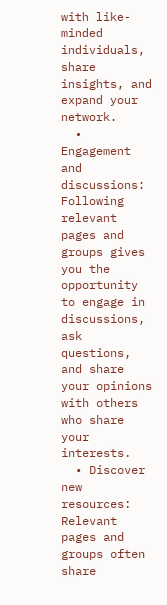with like-minded individuals, share insights, and expand your network.
  • Engagement and discussions: Following relevant pages and groups gives you the opportunity to engage in discussions, ask questions, and share your opinions with others who share your interests.
  • Discover new resources: Relevant pages and groups often share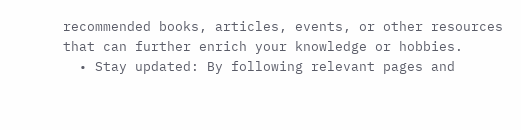recommended books, articles, events, or other resources that can further enrich your knowledge or hobbies.
  • Stay updated: By following relevant pages and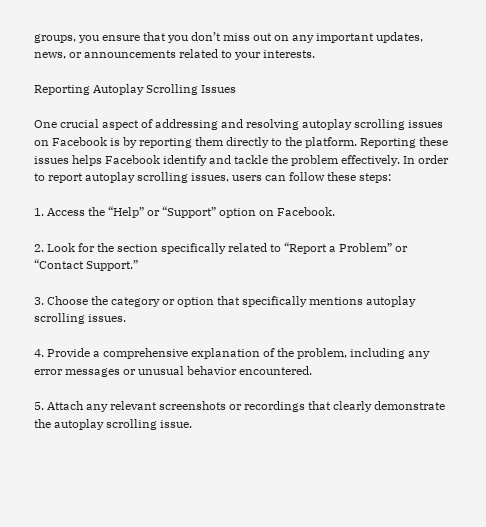groups, you ensure that you don’t miss out on any important updates, news, or announcements related to your interests.

Reporting Autoplay Scrolling Issues

One crucial aspect of addressing and resolving autoplay scrolling issues on Facebook is by reporting them directly to the platform. Reporting these issues helps Facebook identify and tackle the problem effectively. In order to report autoplay scrolling issues, users can follow these steps:

1. Access the “Help” or “Support” option on Facebook.

2. Look for the section specifically related to “Report a Problem” or “Contact Support.”

3. Choose the category or option that specifically mentions autoplay scrolling issues.

4. Provide a comprehensive explanation of the problem, including any error messages or unusual behavior encountered.

5. Attach any relevant screenshots or recordings that clearly demonstrate the autoplay scrolling issue.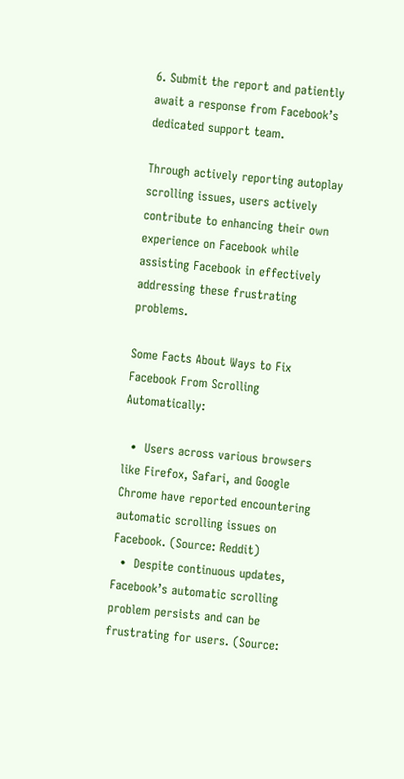6. Submit the report and patiently await a response from Facebook’s dedicated support team.

Through actively reporting autoplay scrolling issues, users actively contribute to enhancing their own experience on Facebook while assisting Facebook in effectively addressing these frustrating problems.

Some Facts About Ways to Fix Facebook From Scrolling Automatically:

  •  Users across various browsers like Firefox, Safari, and Google Chrome have reported encountering automatic scrolling issues on Facebook. (Source: Reddit)
  •  Despite continuous updates, Facebook’s automatic scrolling problem persists and can be frustrating for users. (Source: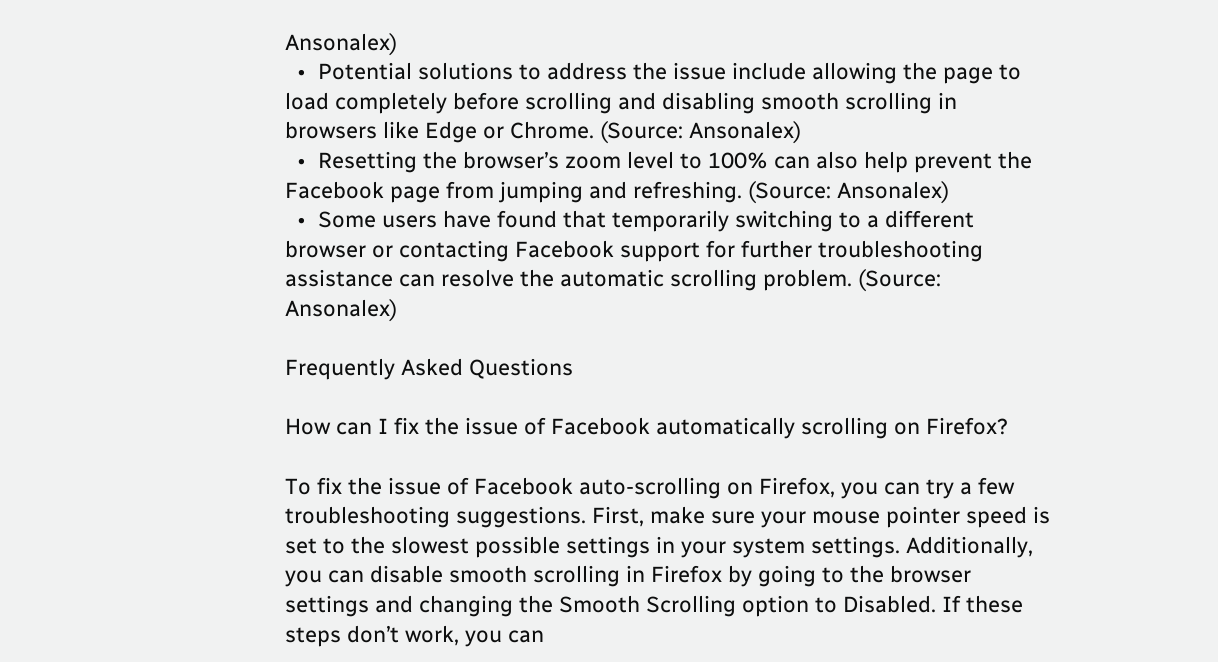Ansonalex)
  •  Potential solutions to address the issue include allowing the page to load completely before scrolling and disabling smooth scrolling in browsers like Edge or Chrome. (Source: Ansonalex)
  •  Resetting the browser’s zoom level to 100% can also help prevent the Facebook page from jumping and refreshing. (Source: Ansonalex)
  •  Some users have found that temporarily switching to a different browser or contacting Facebook support for further troubleshooting assistance can resolve the automatic scrolling problem. (Source: Ansonalex)

Frequently Asked Questions

How can I fix the issue of Facebook automatically scrolling on Firefox?

To fix the issue of Facebook auto-scrolling on Firefox, you can try a few troubleshooting suggestions. First, make sure your mouse pointer speed is set to the slowest possible settings in your system settings. Additionally, you can disable smooth scrolling in Firefox by going to the browser settings and changing the Smooth Scrolling option to Disabled. If these steps don’t work, you can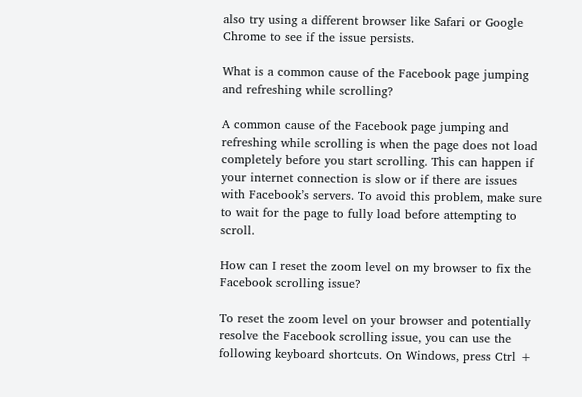also try using a different browser like Safari or Google Chrome to see if the issue persists.

What is a common cause of the Facebook page jumping and refreshing while scrolling?

A common cause of the Facebook page jumping and refreshing while scrolling is when the page does not load completely before you start scrolling. This can happen if your internet connection is slow or if there are issues with Facebook’s servers. To avoid this problem, make sure to wait for the page to fully load before attempting to scroll.

How can I reset the zoom level on my browser to fix the Facebook scrolling issue?

To reset the zoom level on your browser and potentially resolve the Facebook scrolling issue, you can use the following keyboard shortcuts. On Windows, press Ctrl +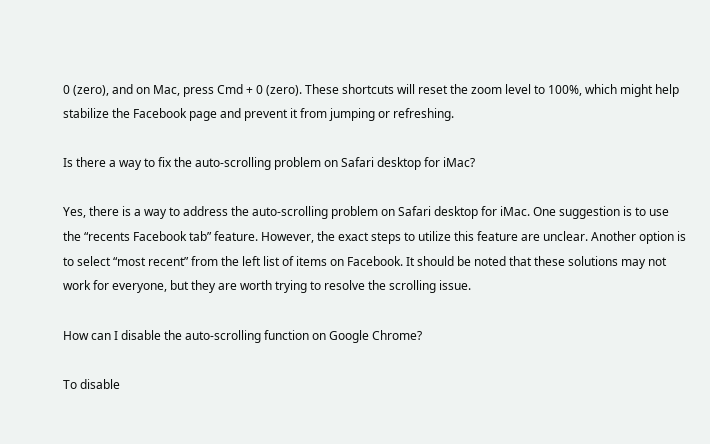0 (zero), and on Mac, press Cmd + 0 (zero). These shortcuts will reset the zoom level to 100%, which might help stabilize the Facebook page and prevent it from jumping or refreshing.

Is there a way to fix the auto-scrolling problem on Safari desktop for iMac?

Yes, there is a way to address the auto-scrolling problem on Safari desktop for iMac. One suggestion is to use the “recents Facebook tab” feature. However, the exact steps to utilize this feature are unclear. Another option is to select “most recent” from the left list of items on Facebook. It should be noted that these solutions may not work for everyone, but they are worth trying to resolve the scrolling issue.

How can I disable the auto-scrolling function on Google Chrome?

To disable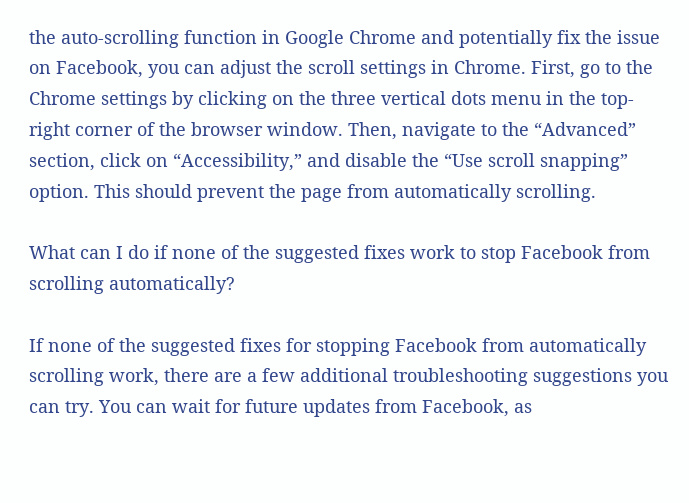the auto-scrolling function in Google Chrome and potentially fix the issue on Facebook, you can adjust the scroll settings in Chrome. First, go to the Chrome settings by clicking on the three vertical dots menu in the top-right corner of the browser window. Then, navigate to the “Advanced” section, click on “Accessibility,” and disable the “Use scroll snapping” option. This should prevent the page from automatically scrolling.

What can I do if none of the suggested fixes work to stop Facebook from scrolling automatically?

If none of the suggested fixes for stopping Facebook from automatically scrolling work, there are a few additional troubleshooting suggestions you can try. You can wait for future updates from Facebook, as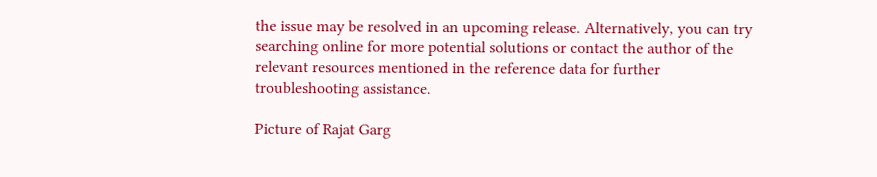the issue may be resolved in an upcoming release. Alternatively, you can try searching online for more potential solutions or contact the author of the relevant resources mentioned in the reference data for further troubleshooting assistance.

Picture of Rajat Garg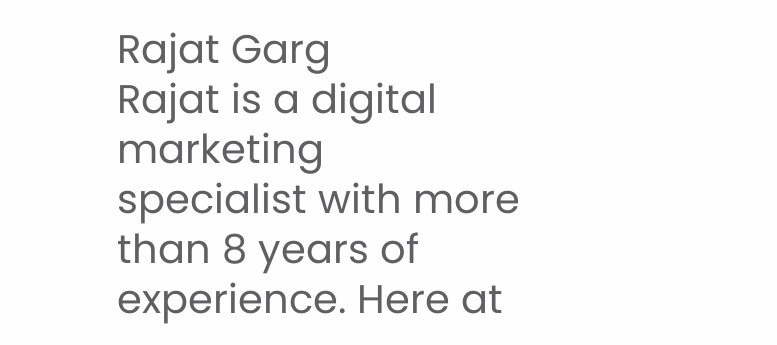Rajat Garg
Rajat is a digital marketing specialist with more than 8 years of experience. Here at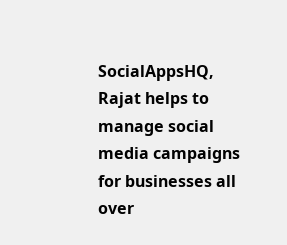SocialAppsHQ, Rajat helps to manage social media campaigns for businesses all over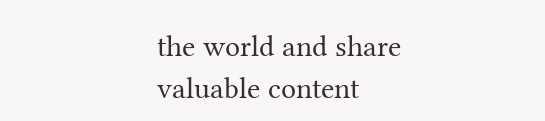the world and share valuable content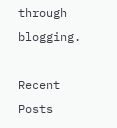through blogging.

Recent Posts